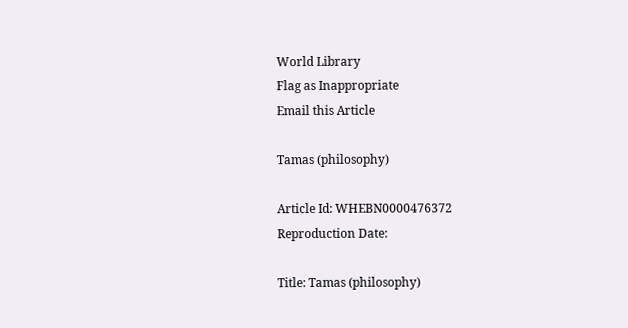World Library
Flag as Inappropriate
Email this Article

Tamas (philosophy)

Article Id: WHEBN0000476372
Reproduction Date:

Title: Tamas (philosophy)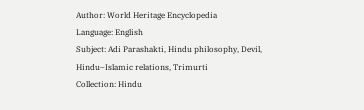Author: World Heritage Encyclopedia
Language: English
Subject: Adi Parashakti, Hindu philosophy, Devil, Hindu–Islamic relations, Trimurti
Collection: Hindu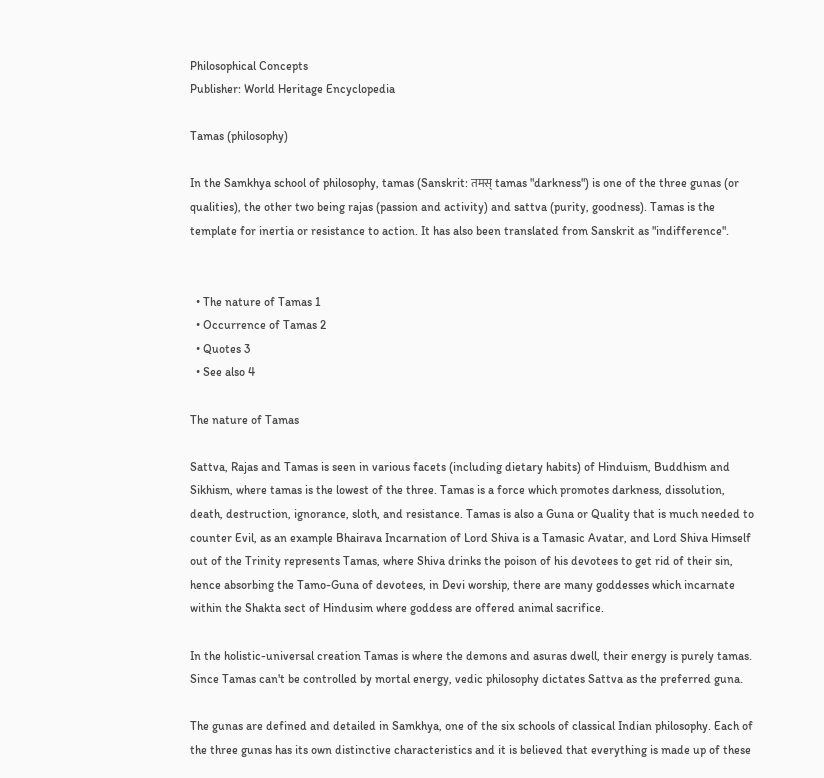Philosophical Concepts
Publisher: World Heritage Encyclopedia

Tamas (philosophy)

In the Samkhya school of philosophy, tamas (Sanskrit: तमस् tamas "darkness") is one of the three gunas (or qualities), the other two being rajas (passion and activity) and sattva (purity, goodness). Tamas is the template for inertia or resistance to action. It has also been translated from Sanskrit as "indifference".


  • The nature of Tamas 1
  • Occurrence of Tamas 2
  • Quotes 3
  • See also 4

The nature of Tamas

Sattva, Rajas and Tamas is seen in various facets (including dietary habits) of Hinduism, Buddhism and Sikhism, where tamas is the lowest of the three. Tamas is a force which promotes darkness, dissolution, death, destruction, ignorance, sloth, and resistance. Tamas is also a Guna or Quality that is much needed to counter Evil, as an example Bhairava Incarnation of Lord Shiva is a Tamasic Avatar, and Lord Shiva Himself out of the Trinity represents Tamas, where Shiva drinks the poison of his devotees to get rid of their sin, hence absorbing the Tamo-Guna of devotees, in Devi worship, there are many goddesses which incarnate within the Shakta sect of Hindusim where goddess are offered animal sacrifice.

In the holistic-universal creation Tamas is where the demons and asuras dwell, their energy is purely tamas. Since Tamas can't be controlled by mortal energy, vedic philosophy dictates Sattva as the preferred guna.

The gunas are defined and detailed in Samkhya, one of the six schools of classical Indian philosophy. Each of the three gunas has its own distinctive characteristics and it is believed that everything is made up of these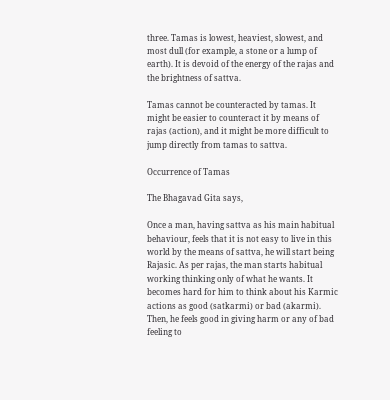three. Tamas is lowest, heaviest, slowest, and most dull (for example, a stone or a lump of earth). It is devoid of the energy of the rajas and the brightness of sattva.

Tamas cannot be counteracted by tamas. It might be easier to counteract it by means of rajas (action), and it might be more difficult to jump directly from tamas to sattva.

Occurrence of Tamas

The Bhagavad Gita says,

Once a man, having sattva as his main habitual behaviour, feels that it is not easy to live in this world by the means of sattva, he will start being Rajasic. As per rajas, the man starts habitual working thinking only of what he wants. It becomes hard for him to think about his Karmic actions as good (satkarmi) or bad (akarmi). Then, he feels good in giving harm or any of bad feeling to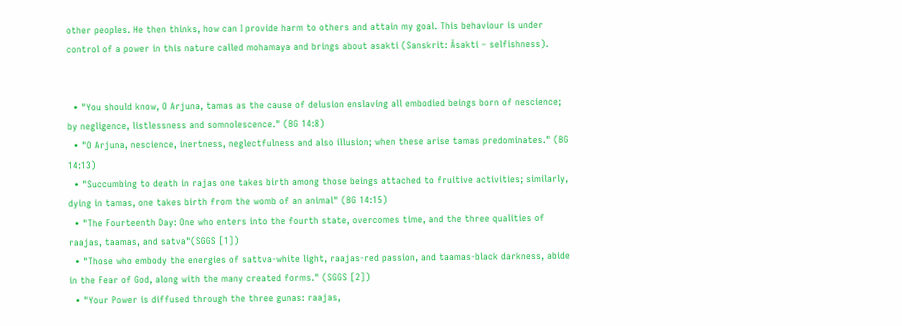other peoples. He then thinks, how can I provide harm to others and attain my goal. This behaviour is under control of a power in this nature called mohamaya and brings about asakti (Sanskrit: Āsakti – selfishness).


  • "You should know, O Arjuna, tamas as the cause of delusion enslaving all embodied beings born of nescience; by negligence, listlessness and somnolescence." (BG 14:8)
  • "O Arjuna, nescience, inertness, neglectfulness and also illusion; when these arise tamas predominates." (BG 14:13)
  • "Succumbing to death in rajas one takes birth among those beings attached to fruitive activities; similarly, dying in tamas, one takes birth from the womb of an animal" (BG 14:15)
  • "The Fourteenth Day: One who enters into the fourth state, overcomes time, and the three qualities of raajas, taamas, and satva"(SGGS [1])
  • "Those who embody the energies of sattva-white light, raajas-red passion, and taamas-black darkness, abide in the Fear of God, along with the many created forms." (SGGS [2])
  • "Your Power is diffused through the three gunas: raajas,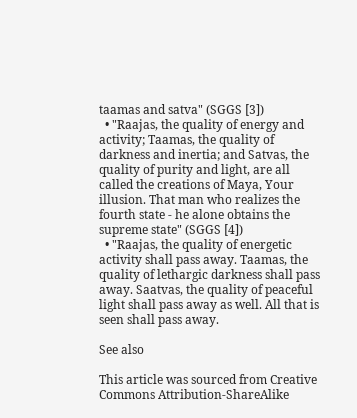taamas and satva" (SGGS [3])
  • "Raajas, the quality of energy and activity; Taamas, the quality of darkness and inertia; and Satvas, the quality of purity and light, are all called the creations of Maya, Your illusion. That man who realizes the fourth state - he alone obtains the supreme state" (SGGS [4])
  • "Raajas, the quality of energetic activity shall pass away. Taamas, the quality of lethargic darkness shall pass away. Saatvas, the quality of peaceful light shall pass away as well. All that is seen shall pass away.

See also

This article was sourced from Creative Commons Attribution-ShareAlike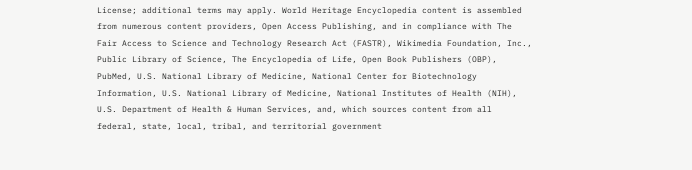License; additional terms may apply. World Heritage Encyclopedia content is assembled from numerous content providers, Open Access Publishing, and in compliance with The Fair Access to Science and Technology Research Act (FASTR), Wikimedia Foundation, Inc., Public Library of Science, The Encyclopedia of Life, Open Book Publishers (OBP), PubMed, U.S. National Library of Medicine, National Center for Biotechnology Information, U.S. National Library of Medicine, National Institutes of Health (NIH), U.S. Department of Health & Human Services, and, which sources content from all federal, state, local, tribal, and territorial government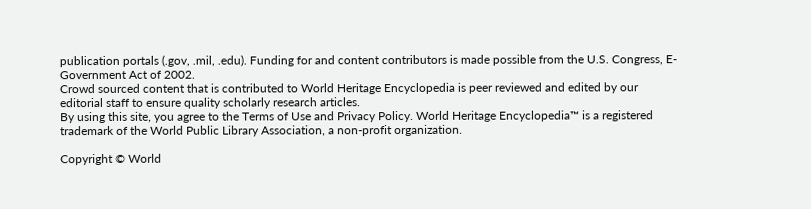publication portals (.gov, .mil, .edu). Funding for and content contributors is made possible from the U.S. Congress, E-Government Act of 2002.
Crowd sourced content that is contributed to World Heritage Encyclopedia is peer reviewed and edited by our editorial staff to ensure quality scholarly research articles.
By using this site, you agree to the Terms of Use and Privacy Policy. World Heritage Encyclopedia™ is a registered trademark of the World Public Library Association, a non-profit organization.

Copyright © World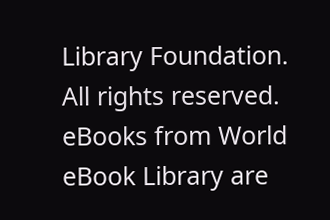Library Foundation. All rights reserved. eBooks from World eBook Library are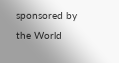sponsored by the World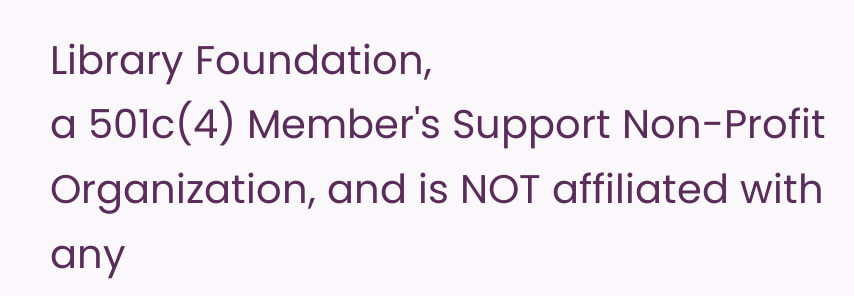Library Foundation,
a 501c(4) Member's Support Non-Profit Organization, and is NOT affiliated with any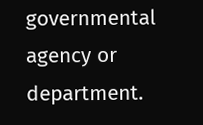governmental agency or department.